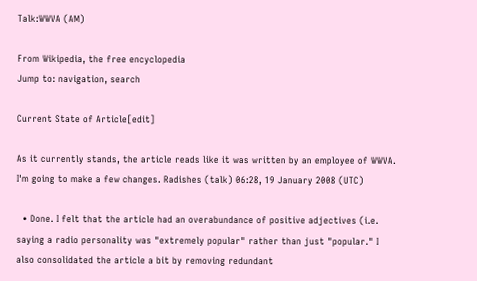Talk:WWVA (AM)

From Wikipedia, the free encyclopedia
Jump to: navigation, search

Current State of Article[edit]

As it currently stands, the article reads like it was written by an employee of WWVA. I'm going to make a few changes. Radishes (talk) 06:28, 19 January 2008 (UTC)

  • Done. I felt that the article had an overabundance of positive adjectives (i.e. saying a radio personality was "extremely popular" rather than just "popular." I also consolidated the article a bit by removing redundant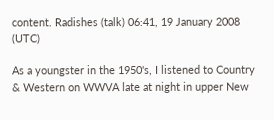content. Radishes (talk) 06:41, 19 January 2008 (UTC)

As a youngster in the 1950's, I listened to Country & Western on WWVA late at night in upper New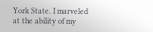York State. I marveled at the ability of my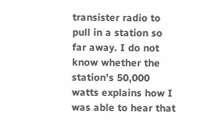transister radio to pull in a station so far away. I do not know whether the station's 50,000 watts explains how I was able to hear that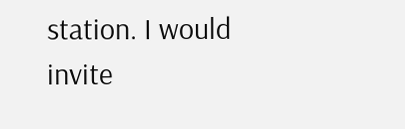station. I would invite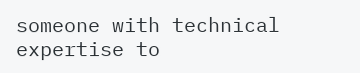someone with technical expertise to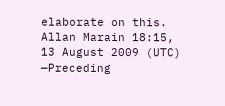elaborate on this. Allan Marain 18:15, 13 August 2009 (UTC) —Preceding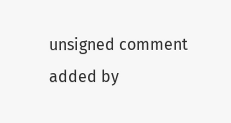unsigned comment added by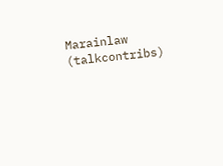Marainlaw (talkcontribs)